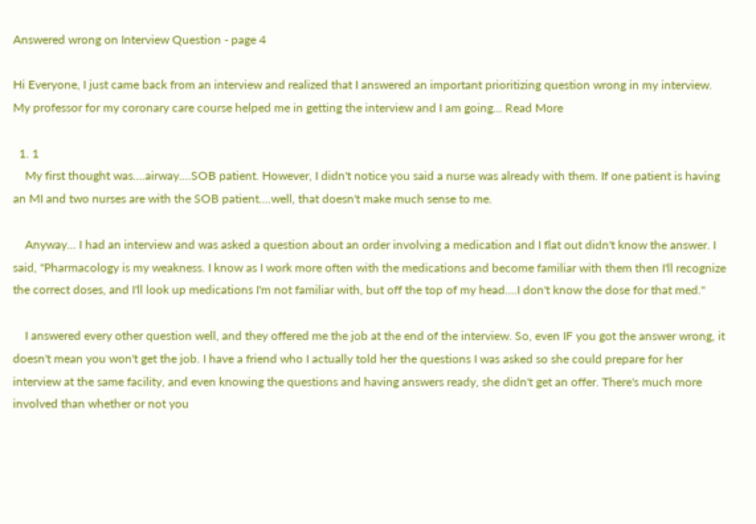Answered wrong on Interview Question - page 4

Hi Everyone, I just came back from an interview and realized that I answered an important prioritizing question wrong in my interview. My professor for my coronary care course helped me in getting the interview and I am going... Read More

  1. 1
    My first thought was....airway....SOB patient. However, I didn't notice you said a nurse was already with them. If one patient is having an MI and two nurses are with the SOB patient....well, that doesn't make much sense to me.

    Anyway... I had an interview and was asked a question about an order involving a medication and I flat out didn't know the answer. I said, "Pharmacology is my weakness. I know as I work more often with the medications and become familiar with them then I'll recognize the correct doses, and I'll look up medications I'm not familiar with, but off the top of my head....I don't know the dose for that med."

    I answered every other question well, and they offered me the job at the end of the interview. So, even IF you got the answer wrong, it doesn't mean you won't get the job. I have a friend who I actually told her the questions I was asked so she could prepare for her interview at the same facility, and even knowing the questions and having answers ready, she didn't get an offer. There's much more involved than whether or not you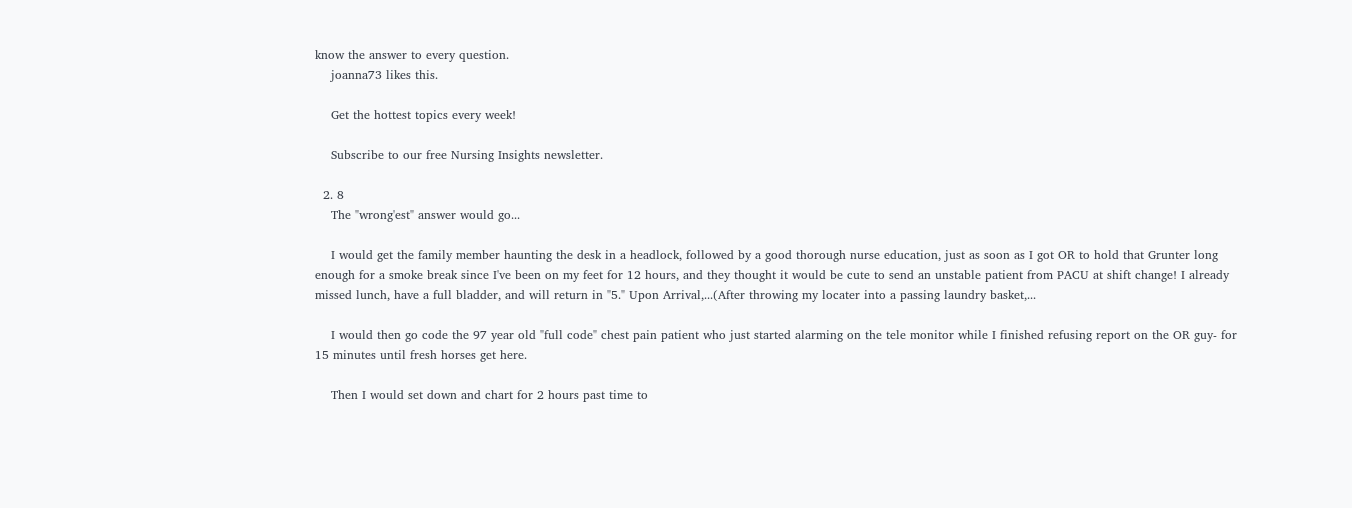know the answer to every question.
    joanna73 likes this.

    Get the hottest topics every week!

    Subscribe to our free Nursing Insights newsletter.

  2. 8
    The "wrong'est" answer would go...

    I would get the family member haunting the desk in a headlock, followed by a good thorough nurse education, just as soon as I got OR to hold that Grunter long enough for a smoke break since I've been on my feet for 12 hours, and they thought it would be cute to send an unstable patient from PACU at shift change! I already missed lunch, have a full bladder, and will return in "5." Upon Arrival,...(After throwing my locater into a passing laundry basket,...

    I would then go code the 97 year old "full code" chest pain patient who just started alarming on the tele monitor while I finished refusing report on the OR guy- for 15 minutes until fresh horses get here.

    Then I would set down and chart for 2 hours past time to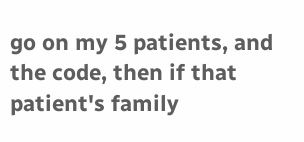go on my 5 patients, and the code, then if that patient's family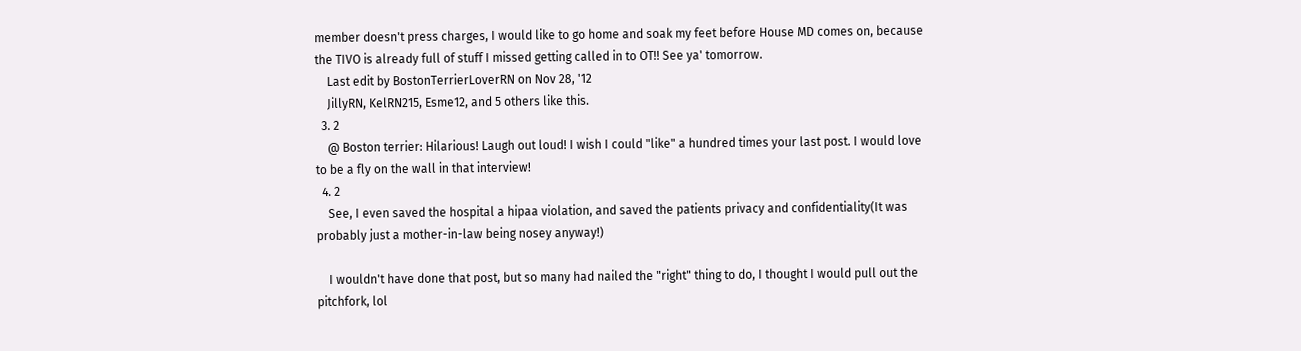member doesn't press charges, I would like to go home and soak my feet before House MD comes on, because the TIVO is already full of stuff I missed getting called in to OT!! See ya' tomorrow.
    Last edit by BostonTerrierLoverRN on Nov 28, '12
    JillyRN, KelRN215, Esme12, and 5 others like this.
  3. 2
    @ Boston terrier: Hilarious! Laugh out loud! I wish I could "like" a hundred times your last post. I would love to be a fly on the wall in that interview!
  4. 2
    See, I even saved the hospital a hipaa violation, and saved the patients privacy and confidentiality(It was probably just a mother-in-law being nosey anyway!)

    I wouldn't have done that post, but so many had nailed the "right" thing to do, I thought I would pull out the pitchfork, lol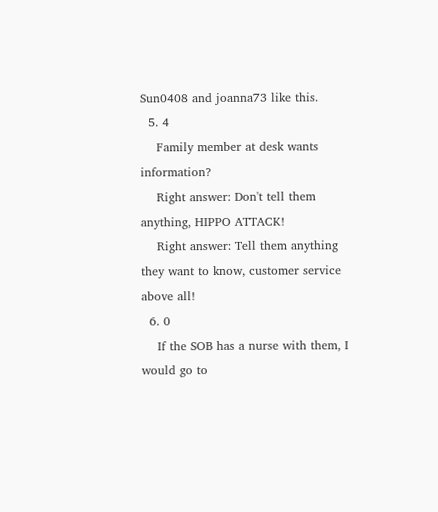Sun0408 and joanna73 like this.
  5. 4
    Family member at desk wants information?
    Right answer: Don't tell them anything, HIPPO ATTACK!
    Right answer: Tell them anything they want to know, customer service above all!
  6. 0
    If the SOB has a nurse with them, I would go to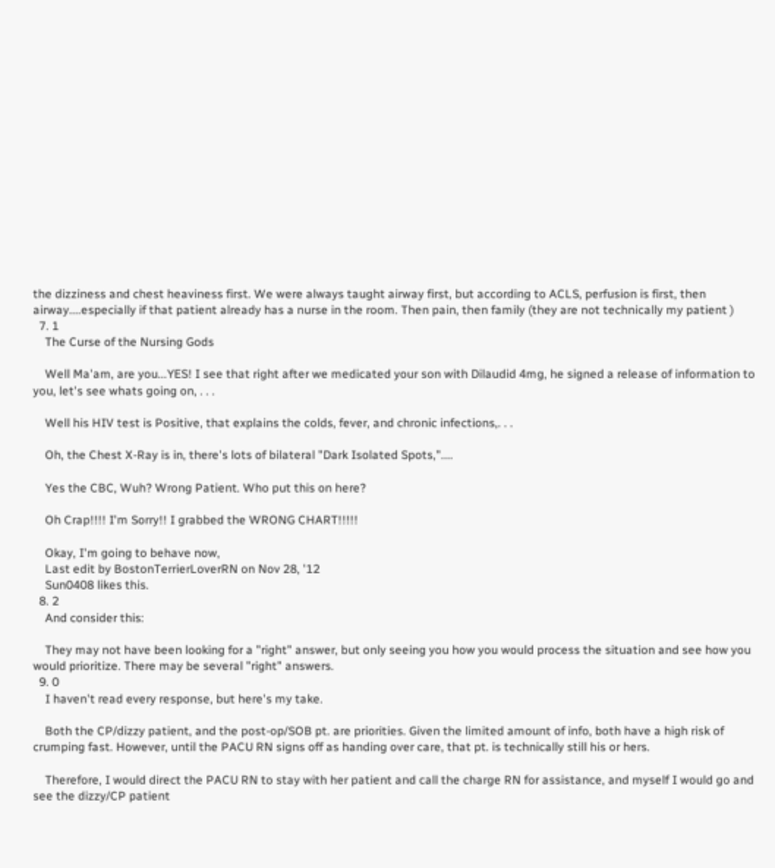the dizziness and chest heaviness first. We were always taught airway first, but according to ACLS, perfusion is first, then airway....especially if that patient already has a nurse in the room. Then pain, then family (they are not technically my patient )
  7. 1
    The Curse of the Nursing Gods

    Well Ma'am, are you...YES! I see that right after we medicated your son with Dilaudid 4mg, he signed a release of information to you, let's see whats going on, . . .

    Well his HIV test is Positive, that explains the colds, fever, and chronic infections,. . .

    Oh, the Chest X-Ray is in, there's lots of bilateral "Dark Isolated Spots,"....

    Yes the CBC, Wuh? Wrong Patient. Who put this on here?

    Oh Crap!!!! I'm Sorry!! I grabbed the WRONG CHART!!!!!

    Okay, I'm going to behave now,
    Last edit by BostonTerrierLoverRN on Nov 28, '12
    Sun0408 likes this.
  8. 2
    And consider this:

    They may not have been looking for a "right" answer, but only seeing you how you would process the situation and see how you would prioritize. There may be several "right" answers.
  9. 0
    I haven't read every response, but here's my take.

    Both the CP/dizzy patient, and the post-op/SOB pt. are priorities. Given the limited amount of info, both have a high risk of crumping fast. However, until the PACU RN signs off as handing over care, that pt. is technically still his or hers.

    Therefore, I would direct the PACU RN to stay with her patient and call the charge RN for assistance, and myself I would go and see the dizzy/CP patient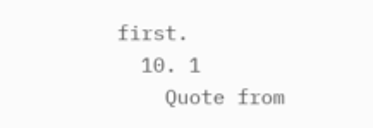first.
  10. 1
    Quote from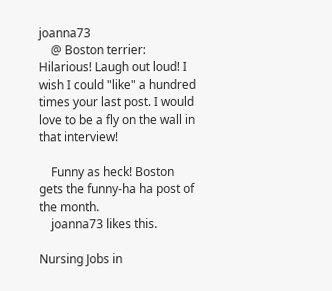joanna73
    @ Boston terrier: Hilarious! Laugh out loud! I wish I could "like" a hundred times your last post. I would love to be a fly on the wall in that interview!

    Funny as heck! Boston gets the funny-ha ha post of the month.
    joanna73 likes this.

Nursing Jobs in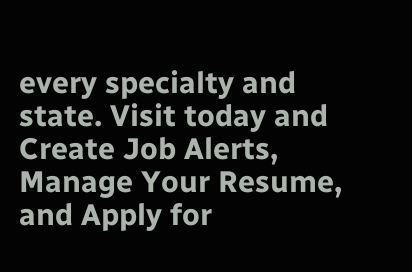every specialty and state. Visit today and Create Job Alerts, Manage Your Resume, and Apply for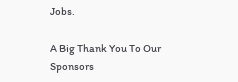Jobs.

A Big Thank You To Our Sponsors